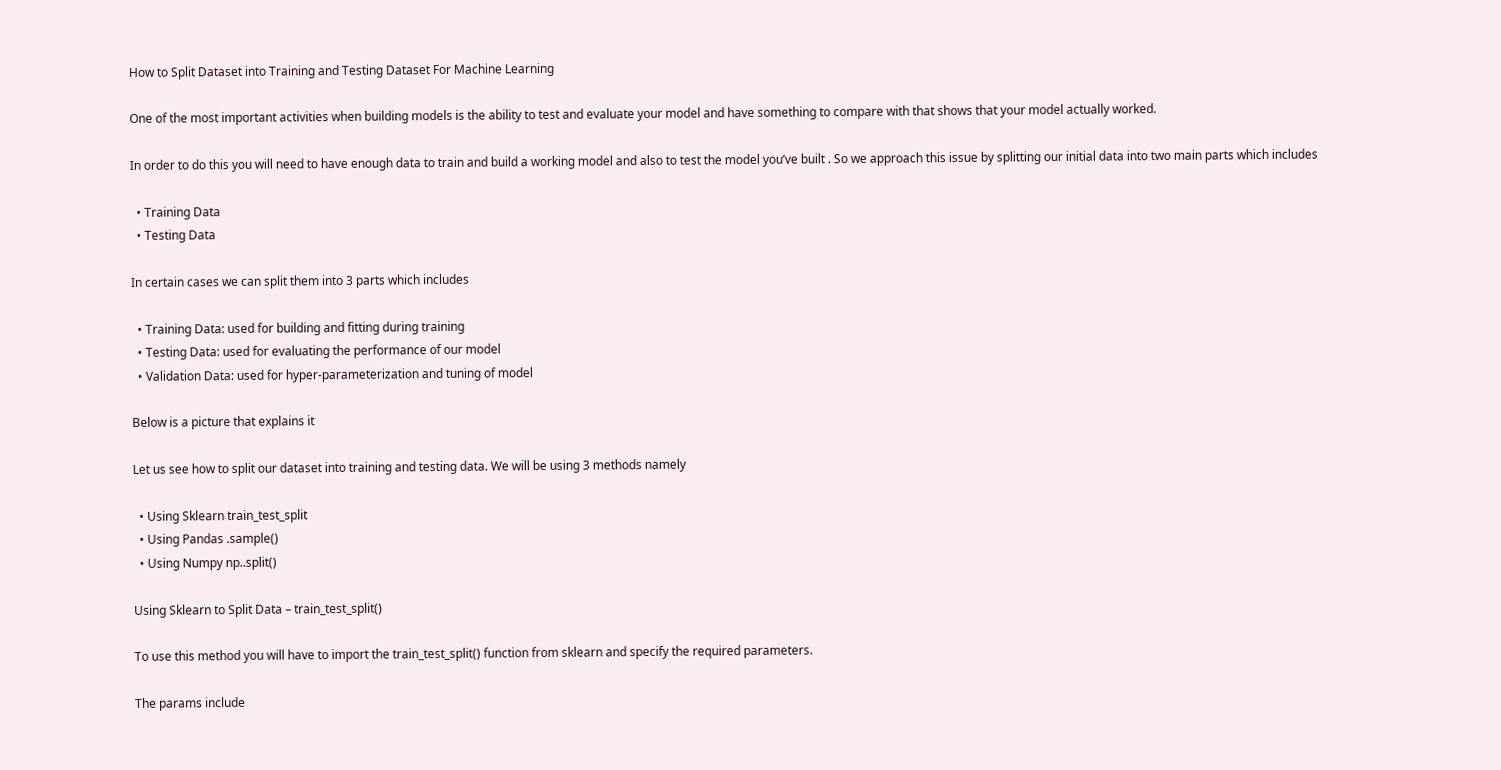How to Split Dataset into Training and Testing Dataset For Machine Learning

One of the most important activities when building models is the ability to test and evaluate your model and have something to compare with that shows that your model actually worked.

In order to do this you will need to have enough data to train and build a working model and also to test the model you’ve built . So we approach this issue by splitting our initial data into two main parts which includes

  • Training Data
  • Testing Data

In certain cases we can split them into 3 parts which includes

  • Training Data: used for building and fitting during training
  • Testing Data: used for evaluating the performance of our model
  • Validation Data: used for hyper-parameterization and tuning of model

Below is a picture that explains it

Let us see how to split our dataset into training and testing data. We will be using 3 methods namely

  • Using Sklearn train_test_split
  • Using Pandas .sample()
  • Using Numpy np..split()

Using Sklearn to Split Data – train_test_split()

To use this method you will have to import the train_test_split() function from sklearn and specify the required parameters.

The params include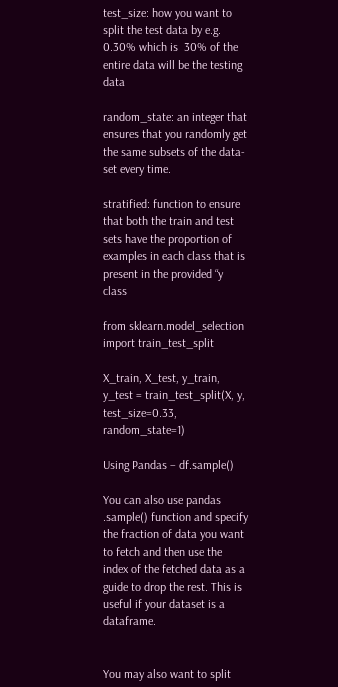test_size: how you want to split the test data by e.g. 0.30% which is  30% of the entire data will be the testing data

random_state: an integer that ensures that you randomly get the same subsets of the data-set every time.

stratified: function to ensure that both the train and test sets have the proportion of examples in each class that is present in the provided “y class

from sklearn.model_selection import train_test_split

X_train, X_test, y_train, y_test = train_test_split(X, y, test_size=0.33, random_state=1)

Using Pandas – df.sample()

You can also use pandas .sample() function and specify the fraction of data you want to fetch and then use the index of the fetched data as a guide to drop the rest. This is useful if your dataset is a dataframe.


You may also want to split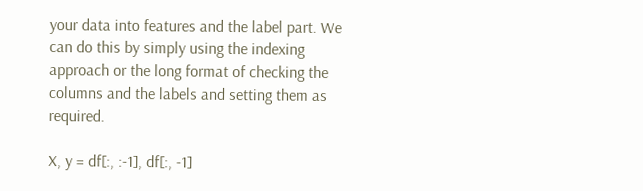your data into features and the label part. We can do this by simply using the indexing approach or the long format of checking the columns and the labels and setting them as required.

X, y = df[:, :-1], df[:, -1]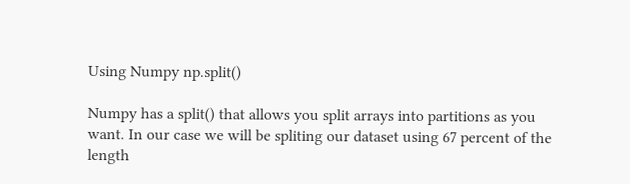Using Numpy np.split()

Numpy has a split() that allows you split arrays into partitions as you want. In our case we will be spliting our dataset using 67 percent of the length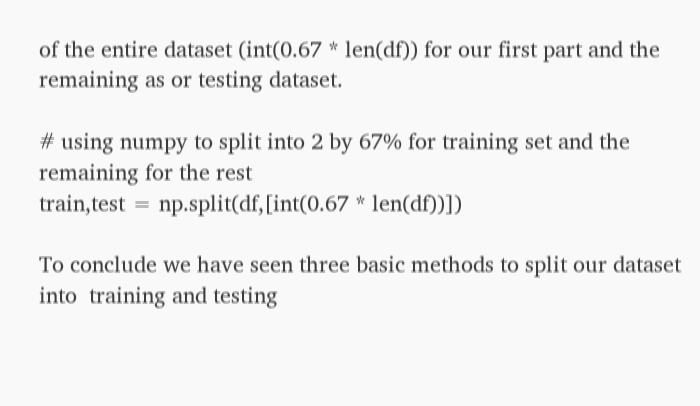of the entire dataset (int(0.67 * len(df)) for our first part and the remaining as or testing dataset.

# using numpy to split into 2 by 67% for training set and the remaining for the rest
train,test = np.split(df,[int(0.67 * len(df))])

To conclude we have seen three basic methods to split our dataset into  training and testing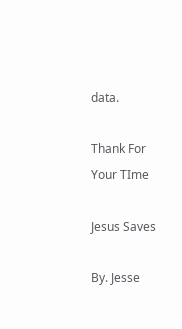data.

Thank For Your TIme

Jesus Saves

By. Jesse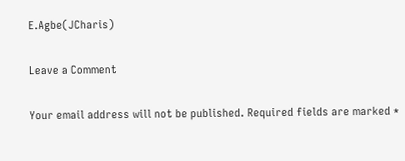E.Agbe(JCharis)

Leave a Comment

Your email address will not be published. Required fields are marked *